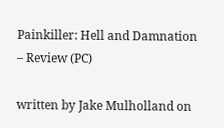Painkiller: Hell and Damnation – Review (PC)

written by Jake Mulholland on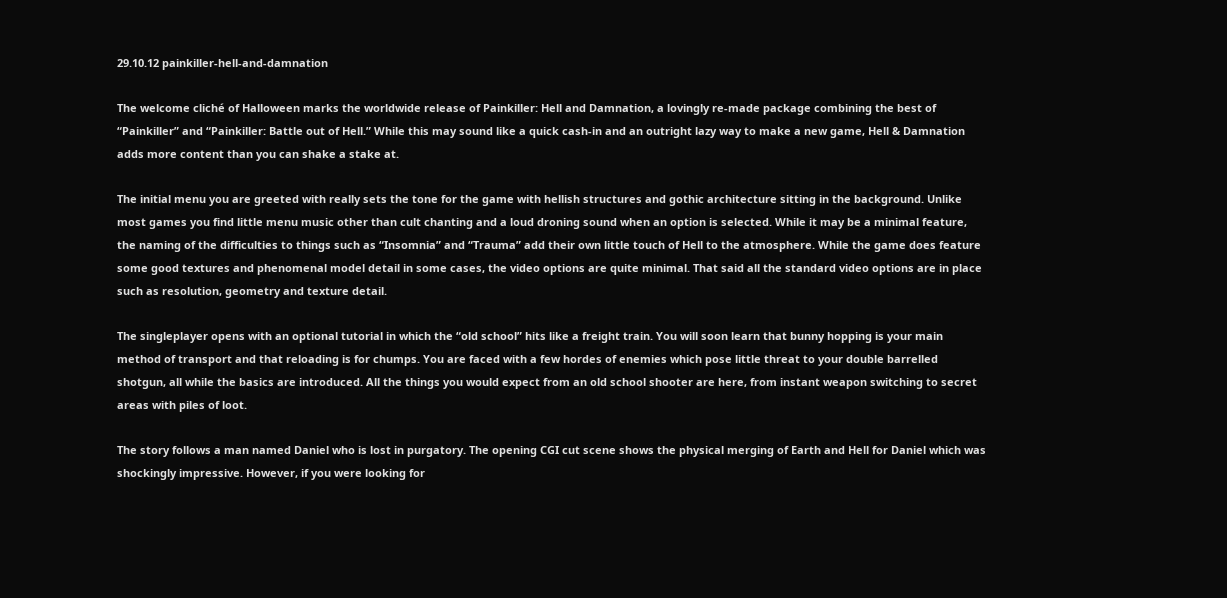29.10.12 painkiller-hell-and-damnation

The welcome cliché of Halloween marks the worldwide release of Painkiller: Hell and Damnation, a lovingly re-made package combining the best of “Painkiller” and “Painkiller: Battle out of Hell.” While this may sound like a quick cash-in and an outright lazy way to make a new game, Hell & Damnation adds more content than you can shake a stake at.

The initial menu you are greeted with really sets the tone for the game with hellish structures and gothic architecture sitting in the background. Unlike most games you find little menu music other than cult chanting and a loud droning sound when an option is selected. While it may be a minimal feature, the naming of the difficulties to things such as “Insomnia” and “Trauma” add their own little touch of Hell to the atmosphere. While the game does feature some good textures and phenomenal model detail in some cases, the video options are quite minimal. That said all the standard video options are in place such as resolution, geometry and texture detail.

The singleplayer opens with an optional tutorial in which the “old school” hits like a freight train. You will soon learn that bunny hopping is your main method of transport and that reloading is for chumps. You are faced with a few hordes of enemies which pose little threat to your double barrelled shotgun, all while the basics are introduced. All the things you would expect from an old school shooter are here, from instant weapon switching to secret areas with piles of loot.

The story follows a man named Daniel who is lost in purgatory. The opening CGI cut scene shows the physical merging of Earth and Hell for Daniel which was shockingly impressive. However, if you were looking for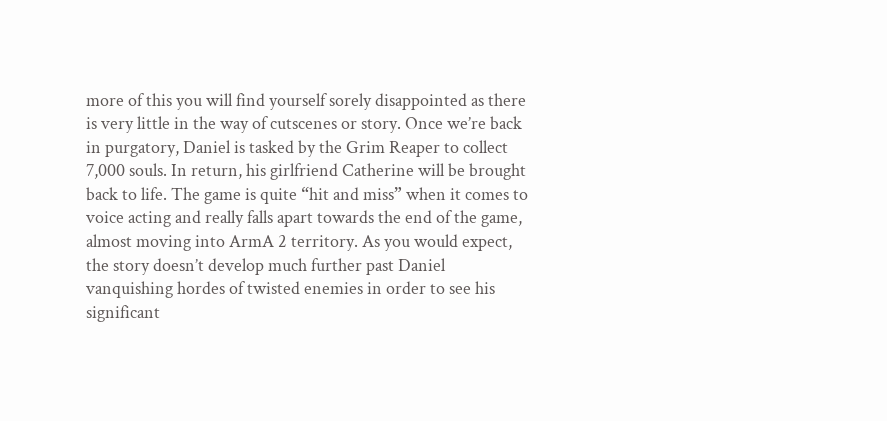more of this you will find yourself sorely disappointed as there is very little in the way of cutscenes or story. Once we’re back in purgatory, Daniel is tasked by the Grim Reaper to collect 7,000 souls. In return, his girlfriend Catherine will be brought back to life. The game is quite “hit and miss” when it comes to voice acting and really falls apart towards the end of the game, almost moving into ArmA 2 territory. As you would expect, the story doesn’t develop much further past Daniel vanquishing hordes of twisted enemies in order to see his significant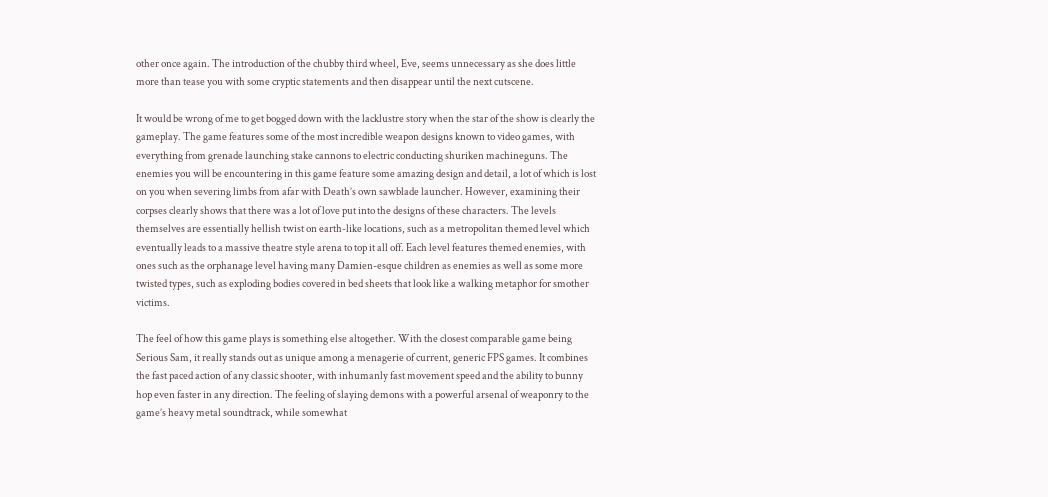other once again. The introduction of the chubby third wheel, Eve, seems unnecessary as she does little more than tease you with some cryptic statements and then disappear until the next cutscene.

It would be wrong of me to get bogged down with the lacklustre story when the star of the show is clearly the gameplay. The game features some of the most incredible weapon designs known to video games, with everything from grenade launching stake cannons to electric conducting shuriken machineguns. The enemies you will be encountering in this game feature some amazing design and detail, a lot of which is lost on you when severing limbs from afar with Death’s own sawblade launcher. However, examining their corpses clearly shows that there was a lot of love put into the designs of these characters. The levels themselves are essentially hellish twist on earth-like locations, such as a metropolitan themed level which eventually leads to a massive theatre style arena to top it all off. Each level features themed enemies, with ones such as the orphanage level having many Damien-esque children as enemies as well as some more twisted types, such as exploding bodies covered in bed sheets that look like a walking metaphor for smother victims.

The feel of how this game plays is something else altogether. With the closest comparable game being Serious Sam, it really stands out as unique among a menagerie of current, generic FPS games. It combines the fast paced action of any classic shooter, with inhumanly fast movement speed and the ability to bunny hop even faster in any direction. The feeling of slaying demons with a powerful arsenal of weaponry to the game’s heavy metal soundtrack, while somewhat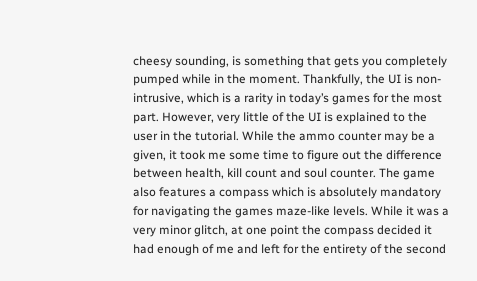cheesy sounding, is something that gets you completely pumped while in the moment. Thankfully, the UI is non-intrusive, which is a rarity in today’s games for the most part. However, very little of the UI is explained to the user in the tutorial. While the ammo counter may be a given, it took me some time to figure out the difference between health, kill count and soul counter. The game also features a compass which is absolutely mandatory for navigating the games maze-like levels. While it was a very minor glitch, at one point the compass decided it had enough of me and left for the entirety of the second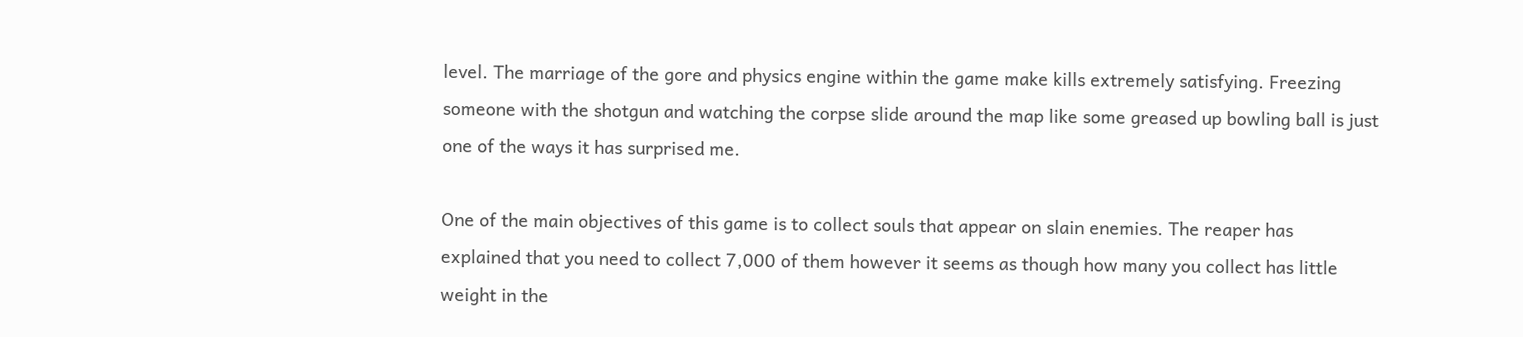level. The marriage of the gore and physics engine within the game make kills extremely satisfying. Freezing someone with the shotgun and watching the corpse slide around the map like some greased up bowling ball is just one of the ways it has surprised me.

One of the main objectives of this game is to collect souls that appear on slain enemies. The reaper has explained that you need to collect 7,000 of them however it seems as though how many you collect has little weight in the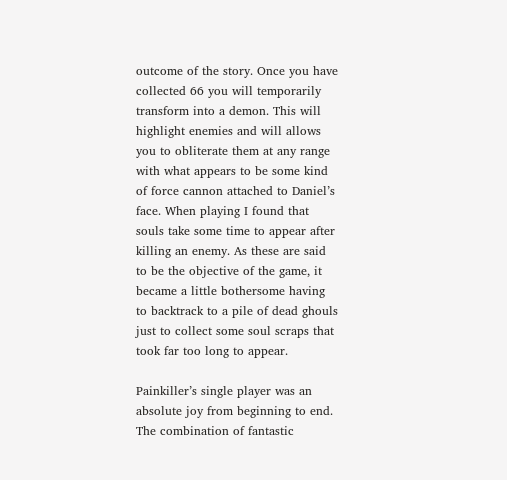outcome of the story. Once you have collected 66 you will temporarily transform into a demon. This will highlight enemies and will allows you to obliterate them at any range with what appears to be some kind of force cannon attached to Daniel’s face. When playing I found that souls take some time to appear after killing an enemy. As these are said to be the objective of the game, it became a little bothersome having to backtrack to a pile of dead ghouls just to collect some soul scraps that took far too long to appear.

Painkiller’s single player was an absolute joy from beginning to end. The combination of fantastic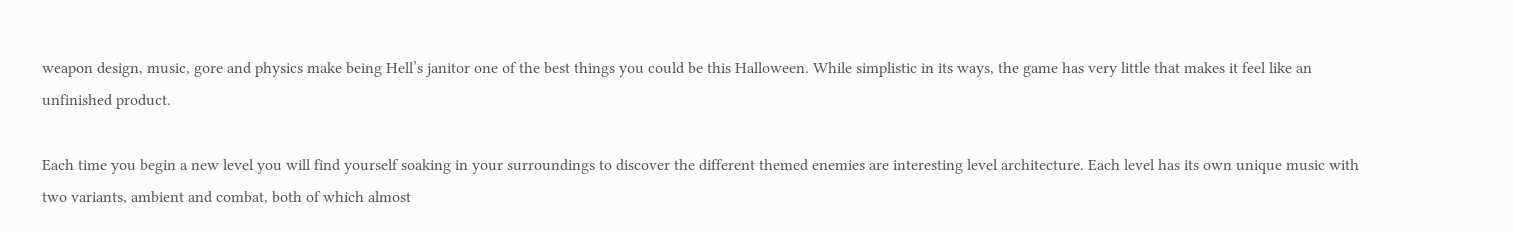weapon design, music, gore and physics make being Hell’s janitor one of the best things you could be this Halloween. While simplistic in its ways, the game has very little that makes it feel like an unfinished product.

Each time you begin a new level you will find yourself soaking in your surroundings to discover the different themed enemies are interesting level architecture. Each level has its own unique music with two variants, ambient and combat, both of which almost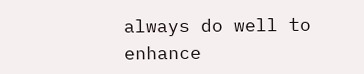always do well to enhance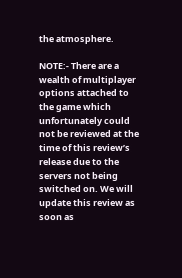the atmosphere.

NOTE:- There are a wealth of multiplayer options attached to the game which unfortunately could not be reviewed at the time of this review’s release due to the servers not being switched on. We will update this review as soon as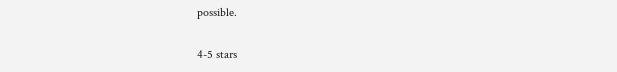possible.

4-5 stars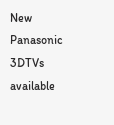New Panasonic 3DTVs available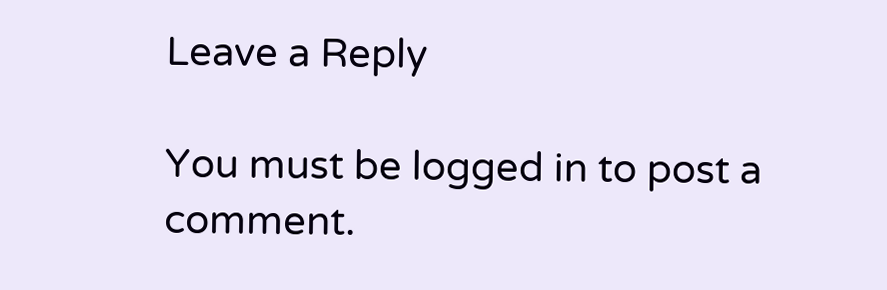Leave a Reply

You must be logged in to post a comment.